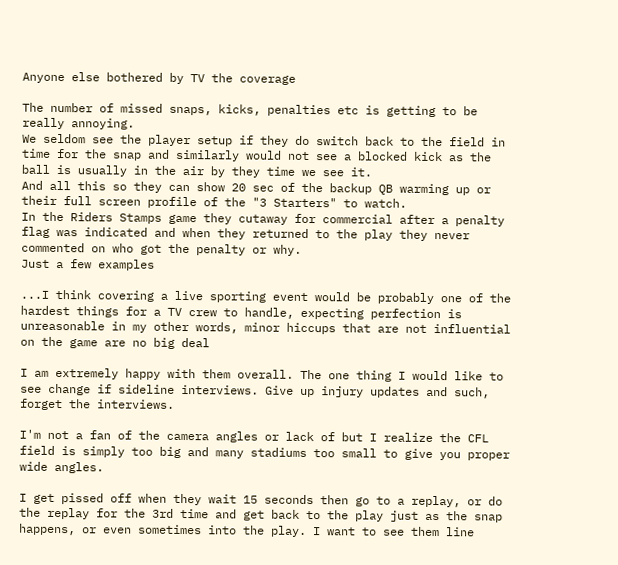Anyone else bothered by TV the coverage

The number of missed snaps, kicks, penalties etc is getting to be really annoying.
We seldom see the player setup if they do switch back to the field in time for the snap and similarly would not see a blocked kick as the ball is usually in the air by they time we see it.
And all this so they can show 20 sec of the backup QB warming up or their full screen profile of the "3 Starters" to watch.
In the Riders Stamps game they cutaway for commercial after a penalty flag was indicated and when they returned to the play they never commented on who got the penalty or why.
Just a few examples

...I think covering a live sporting event would be probably one of the hardest things for a TV crew to handle, expecting perfection is unreasonable in my other words, minor hiccups that are not influential on the game are no big deal

I am extremely happy with them overall. The one thing I would like to see change if sideline interviews. Give up injury updates and such, forget the interviews.

I'm not a fan of the camera angles or lack of but I realize the CFL field is simply too big and many stadiums too small to give you proper wide angles.

I get pissed off when they wait 15 seconds then go to a replay, or do the replay for the 3rd time and get back to the play just as the snap happens, or even sometimes into the play. I want to see them line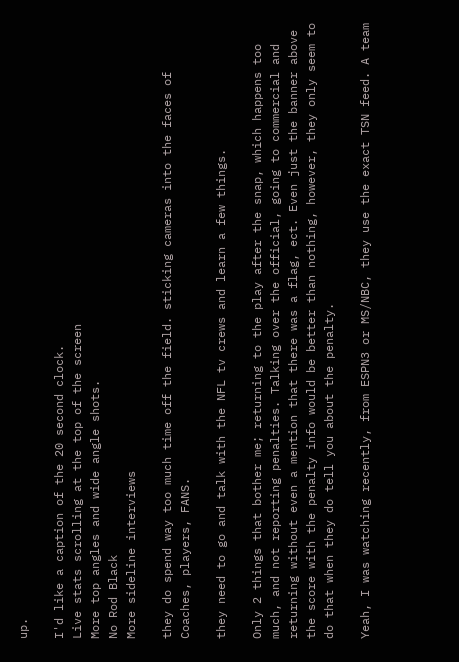up.

I'd like a caption of the 20 second clock.
Live stats scrolling at the top of the screen
More top angles and wide angle shots.
No Rod Black
More sideline interviews

they do spend way too much time off the field. sticking cameras into the faces of Coaches, players, FANS.

they need to go and talk with the NFL tv crews and learn a few things.

Only 2 things that bother me; returning to the play after the snap, which happens too much, and not reporting penalties. Talking over the official, going to commercial and returning without even a mention that there was a flag, ect. Even just the banner above the score with the penalty info would be better than nothing, however, they only seem to do that when they do tell you about the penalty.

Yeah, I was watching recently, from ESPN3 or MS/NBC, they use the exact TSN feed. A team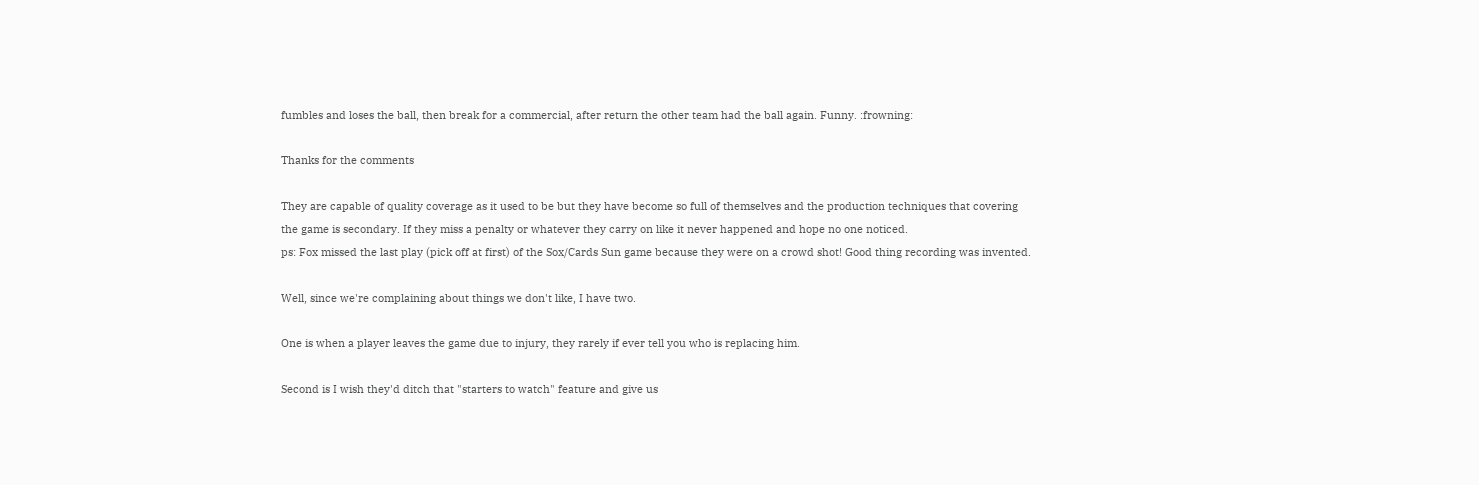fumbles and loses the ball, then break for a commercial, after return the other team had the ball again. Funny. :frowning:

Thanks for the comments

They are capable of quality coverage as it used to be but they have become so full of themselves and the production techniques that covering the game is secondary. If they miss a penalty or whatever they carry on like it never happened and hope no one noticed.
ps: Fox missed the last play (pick off at first) of the Sox/Cards Sun game because they were on a crowd shot! Good thing recording was invented.

Well, since we're complaining about things we don't like, I have two.

One is when a player leaves the game due to injury, they rarely if ever tell you who is replacing him.

Second is I wish they'd ditch that "starters to watch" feature and give us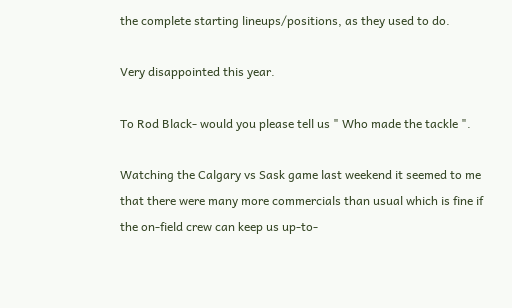the complete starting lineups/positions, as they used to do.

Very disappointed this year.

To Rod Black- would you please tell us " Who made the tackle ".

Watching the Calgary vs Sask game last weekend it seemed to me that there were many more commercials than usual which is fine if the on-field crew can keep us up-to-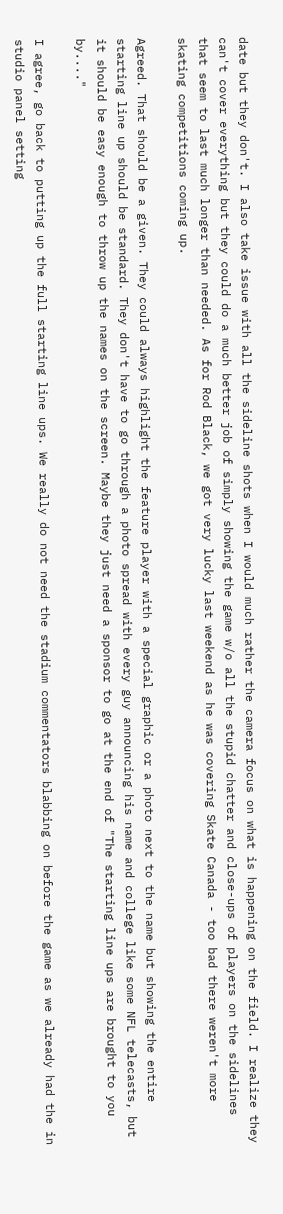date but they don't. I also take issue with all the sideline shots when I would much rather the camera focus on what is happening on the field. I realize they can't cover everything but they could do a much better job of simply showing the game w/o all the stupid chatter and close-ups of players on the sidelines that seem to last much longer than needed. As for Rod Black, we got very lucky last weekend as he was covering Skate Canada - too bad there weren't more skating competitions coming up.

Agreed. That should be a given. They could always highlight the feature player with a special graphic or a photo next to the name but showing the entire starting line up should be standard. They don't have to go through a photo spread with every guy announcing his name and college like some NFL telecasts, but it should be easy enough to throw up the names on the screen. Maybe they just need a sponsor to go at the end of "The starting line ups are brought to you by...."

I agree, go back to putting up the full starting line ups. We really do not need the stadium commentators blabbing on before the game as we already had the in studio panel setting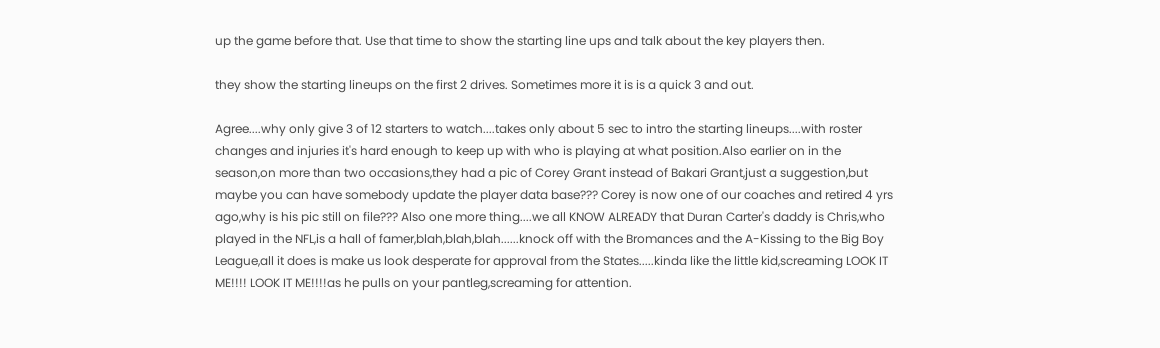up the game before that. Use that time to show the starting line ups and talk about the key players then.

they show the starting lineups on the first 2 drives. Sometimes more it is is a quick 3 and out.

Agree....why only give 3 of 12 starters to watch....takes only about 5 sec to intro the starting lineups....with roster changes and injuries it's hard enough to keep up with who is playing at what position.Also earlier on in the season,on more than two occasions,they had a pic of Corey Grant instead of Bakari Grant,just a suggestion,but maybe you can have somebody update the player data base??? Corey is now one of our coaches and retired 4 yrs ago,why is his pic still on file??? Also one more thing....we all KNOW ALREADY that Duran Carter's daddy is Chris,who played in the NFL,is a hall of famer,blah,blah,blah......knock off with the Bromances and the A-Kissing to the Big Boy League,all it does is make us look desperate for approval from the States.....kinda like the little kid,screaming LOOK IT ME!!!! LOOK IT ME!!!!as he pulls on your pantleg,screaming for attention.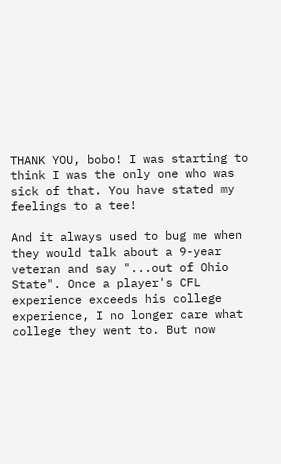THANK YOU, bobo! I was starting to think I was the only one who was sick of that. You have stated my feelings to a tee!

And it always used to bug me when they would talk about a 9-year veteran and say "...out of Ohio State". Once a player's CFL experience exceeds his college experience, I no longer care what college they went to. But now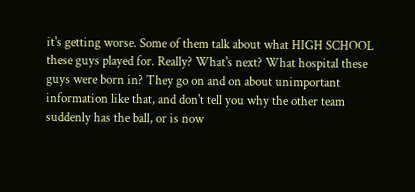it's getting worse. Some of them talk about what HIGH SCHOOL these guys played for. Really? What's next? What hospital these guys were born in? They go on and on about unimportant information like that, and don't tell you why the other team suddenly has the ball, or is now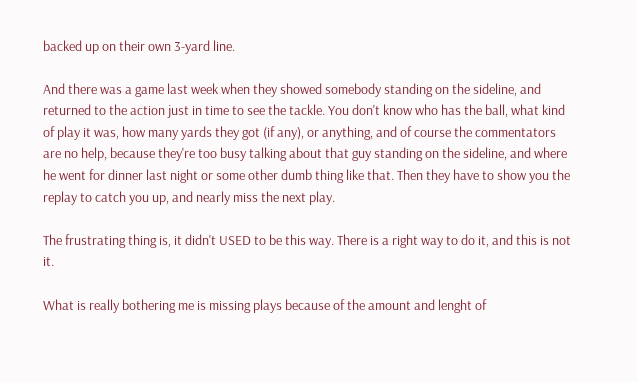backed up on their own 3-yard line.

And there was a game last week when they showed somebody standing on the sideline, and returned to the action just in time to see the tackle. You don't know who has the ball, what kind of play it was, how many yards they got (if any), or anything, and of course the commentators are no help, because they're too busy talking about that guy standing on the sideline, and where he went for dinner last night or some other dumb thing like that. Then they have to show you the replay to catch you up, and nearly miss the next play.

The frustrating thing is, it didn't USED to be this way. There is a right way to do it, and this is not it.

What is really bothering me is missing plays because of the amount and lenght of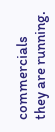commercials they are running.